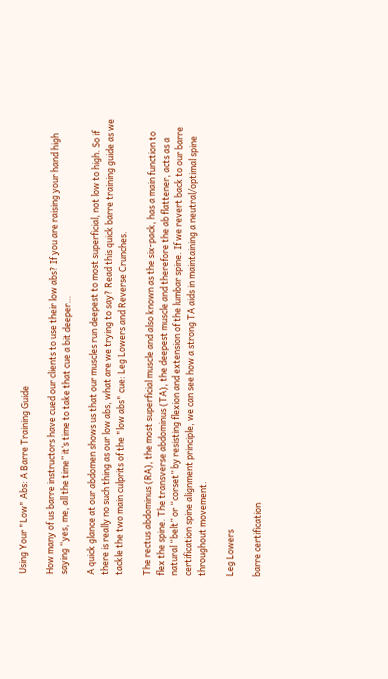Using Your "Low" Abs: A Barre Training Guide

How many of us barre instructors have cued our clients to use their low abs? If you are raising your hand high saying “yes, me, all the time” it’s time to take that cue a bit deeper…

A quick glance at our abdomen shows us that our muscles run deepest to most superficial, not low to high. So if there is really no such thing as our low abs, what are we trying to say? Read this quick barre training guide as we tackle the two main culprits of the "low abs" cue: Leg Lowers and Reverse Crunches.

The rectus abdominus (RA), the most superficial muscle and also known as the six-pack, has a main function to flex the spine. The transverse abdominus (TA), the deepest muscle and therefore the ab flattener, acts as a natural “belt” or “corset” by resisting flexion and extension of the lumbar spine. If we revert back to our barre certification spine alignment principle, we can see how a strong TA aids in maintaining a neutral/optimal spine throughout movement.

Leg Lowers

barre certification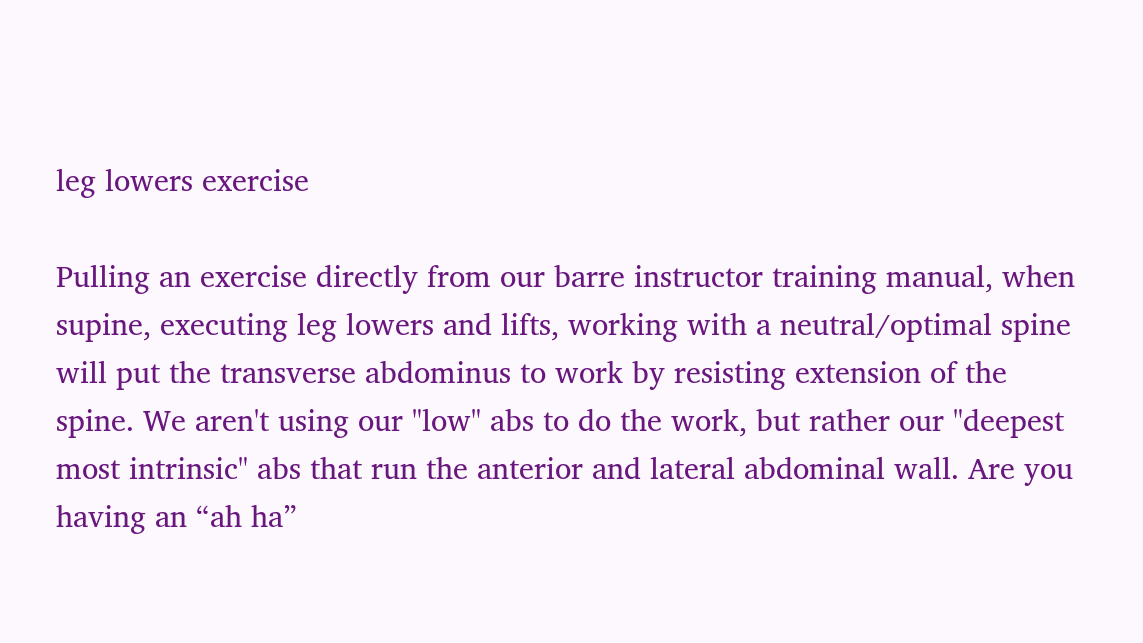leg lowers exercise

Pulling an exercise directly from our barre instructor training manual, when supine, executing leg lowers and lifts, working with a neutral/optimal spine will put the transverse abdominus to work by resisting extension of the spine. We aren't using our "low" abs to do the work, but rather our "deepest most intrinsic" abs that run the anterior and lateral abdominal wall. Are you having an “ah ha”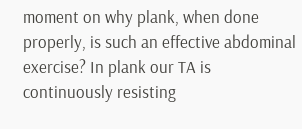moment on why plank, when done properly, is such an effective abdominal exercise? In plank our TA is continuously resisting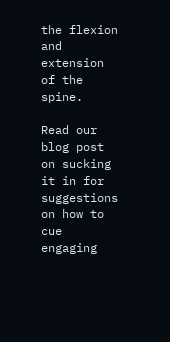the flexion and extension of the spine.

Read our blog post on sucking it in for suggestions on how to cue engaging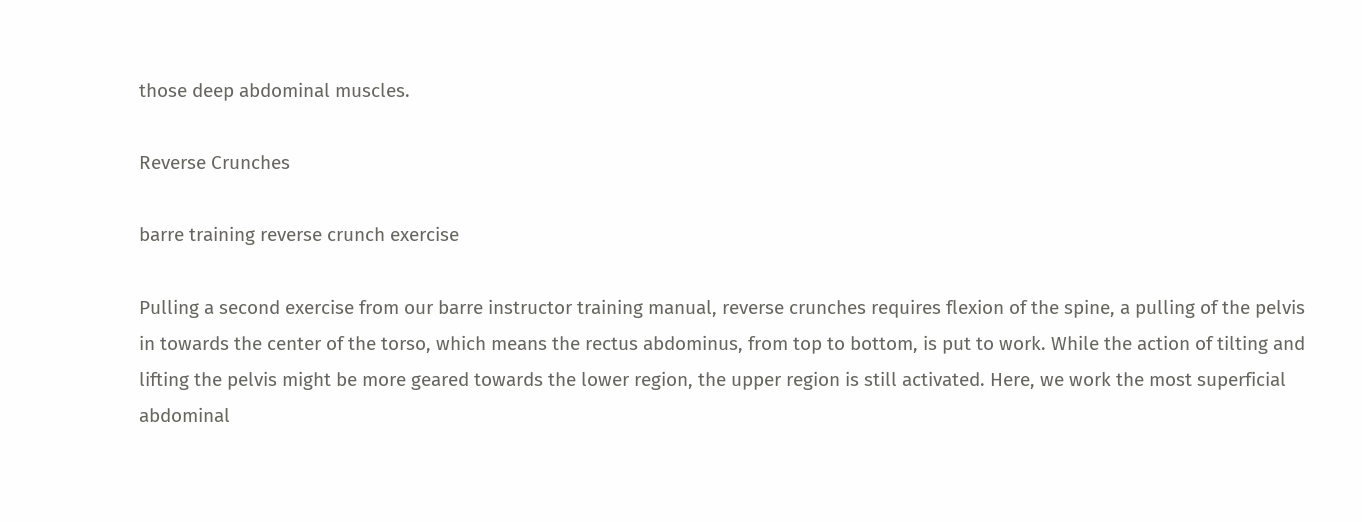those deep abdominal muscles.

Reverse Crunches

barre training reverse crunch exercise

Pulling a second exercise from our barre instructor training manual, reverse crunches requires flexion of the spine, a pulling of the pelvis in towards the center of the torso, which means the rectus abdominus, from top to bottom, is put to work. While the action of tilting and lifting the pelvis might be more geared towards the lower region, the upper region is still activated. Here, we work the most superficial abdominal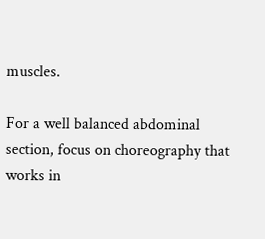muscles.

For a well balanced abdominal section, focus on choreography that works in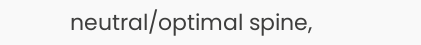neutral/optimal spine,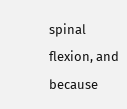spinal flexion, and because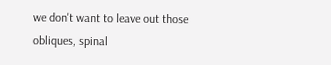we don't want to leave out those obliques, spinal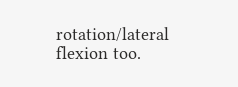rotation/lateral flexion too.